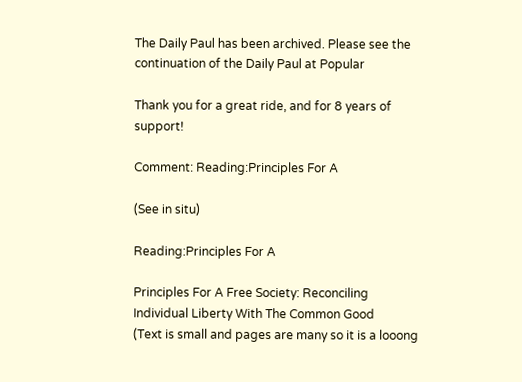The Daily Paul has been archived. Please see the continuation of the Daily Paul at Popular

Thank you for a great ride, and for 8 years of support!

Comment: Reading:Principles For A

(See in situ)

Reading:Principles For A

Principles For A Free Society: Reconciling Individual Liberty With The Common Good
(Text is small and pages are many so it is a looong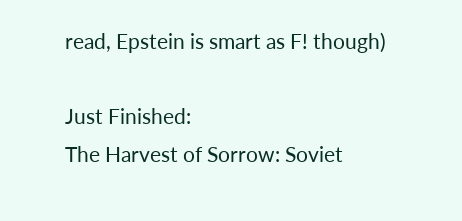read, Epstein is smart as F! though)

Just Finished:
The Harvest of Sorrow: Soviet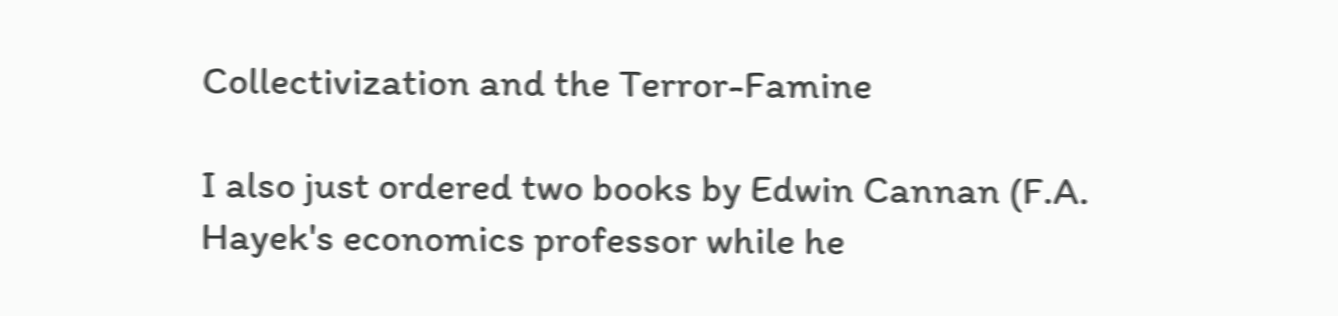Collectivization and the Terror-Famine

I also just ordered two books by Edwin Cannan (F.A. Hayek's economics professor while he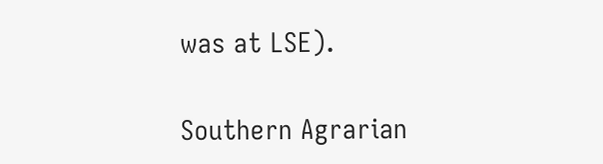was at LSE).

Southern Agrarian